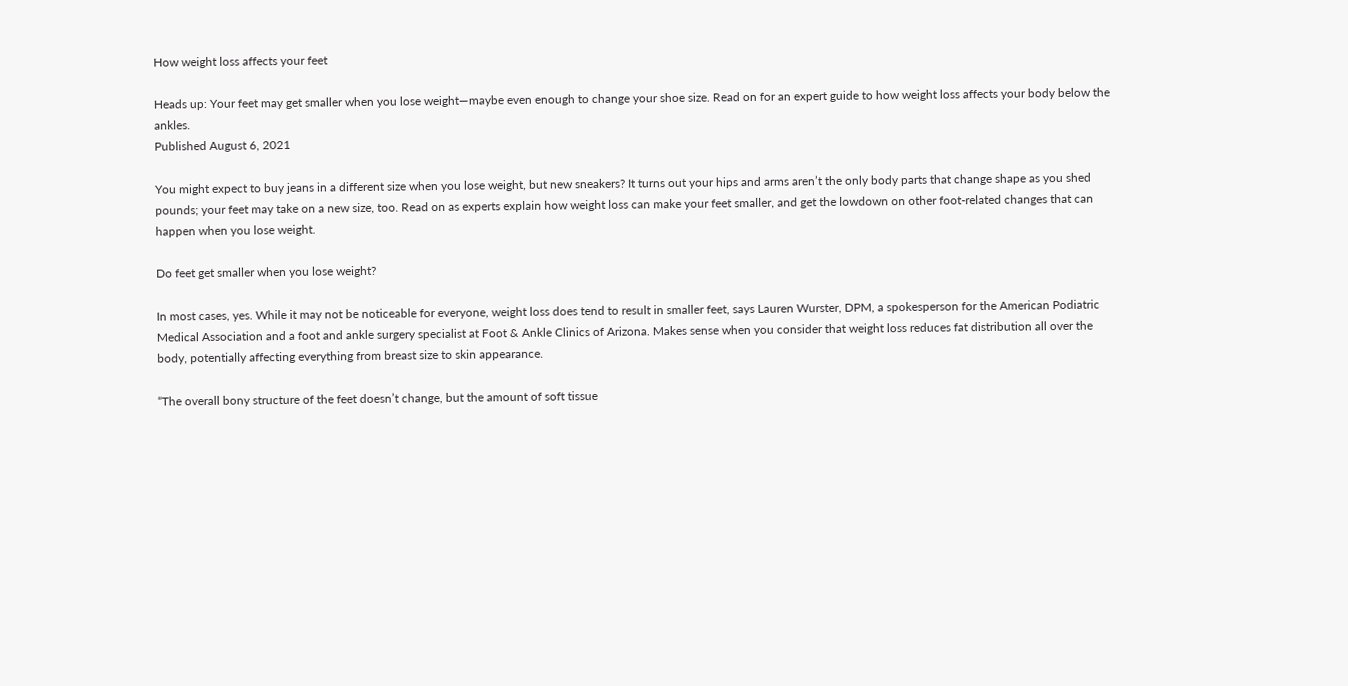How weight loss affects your feet

Heads up: Your feet may get smaller when you lose weight—maybe even enough to change your shoe size. Read on for an expert guide to how weight loss affects your body below the ankles.
Published August 6, 2021

You might expect to buy jeans in a different size when you lose weight, but new sneakers? It turns out your hips and arms aren’t the only body parts that change shape as you shed pounds; your feet may take on a new size, too. Read on as experts explain how weight loss can make your feet smaller, and get the lowdown on other foot-related changes that can happen when you lose weight.

Do feet get smaller when you lose weight?

In most cases, yes. While it may not be noticeable for everyone, weight loss does tend to result in smaller feet, says Lauren Wurster, DPM, a spokesperson for the American Podiatric Medical Association and a foot and ankle surgery specialist at Foot & Ankle Clinics of Arizona. Makes sense when you consider that weight loss reduces fat distribution all over the body, potentially affecting everything from breast size to skin appearance.

“The overall bony structure of the feet doesn’t change, but the amount of soft tissue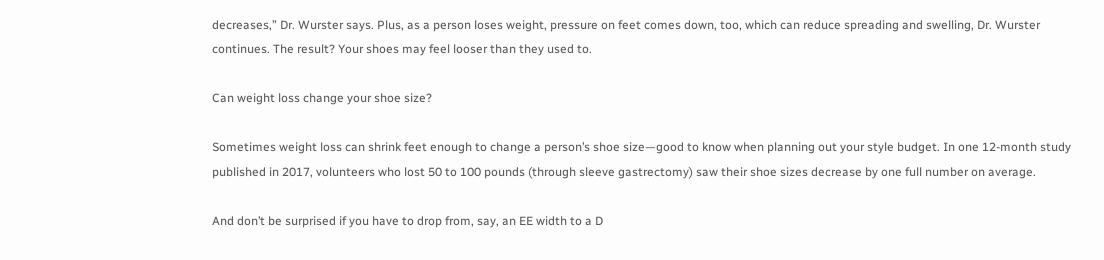decreases,” Dr. Wurster says. Plus, as a person loses weight, pressure on feet comes down, too, which can reduce spreading and swelling, Dr. Wurster continues. The result? Your shoes may feel looser than they used to.

Can weight loss change your shoe size?

Sometimes weight loss can shrink feet enough to change a person’s shoe size—good to know when planning out your style budget. In one 12-month study published in 2017, volunteers who lost 50 to 100 pounds (through sleeve gastrectomy) saw their shoe sizes decrease by one full number on average.

And don’t be surprised if you have to drop from, say, an EE width to a D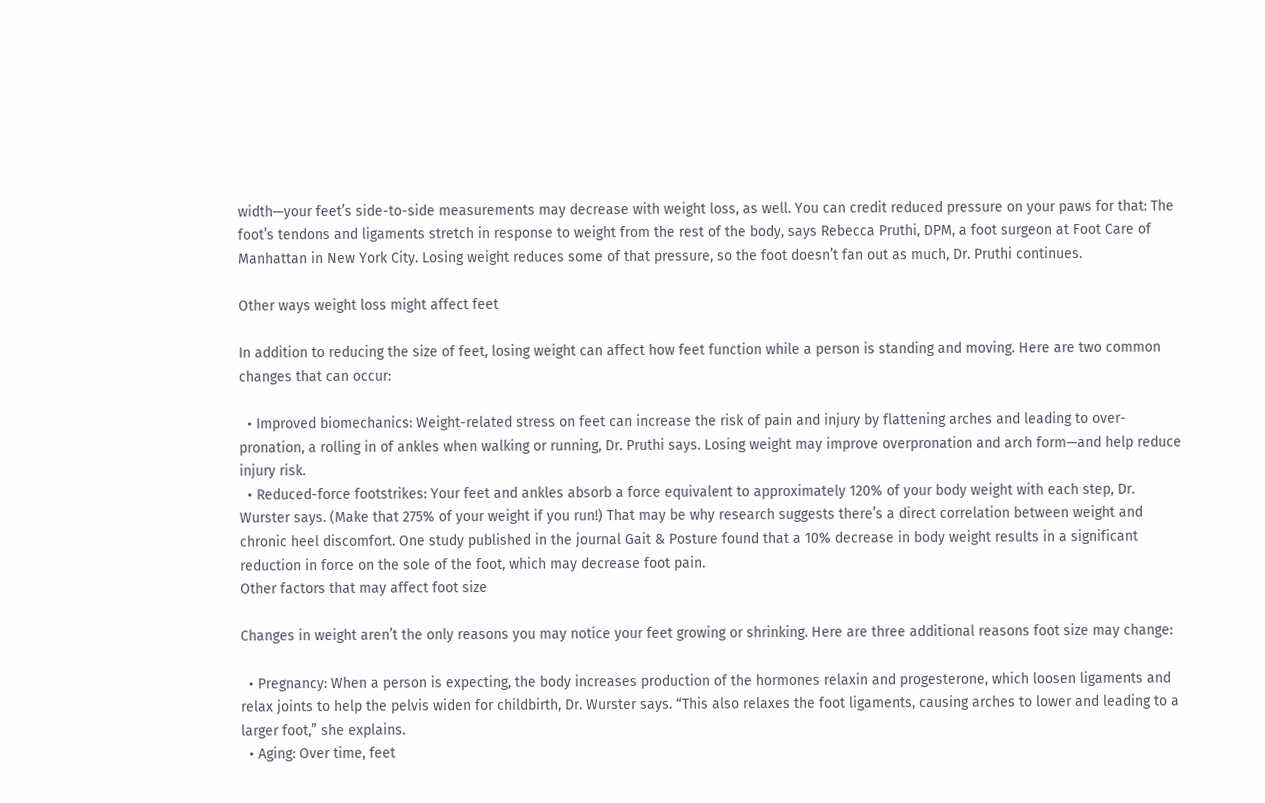width—your feet’s side-to-side measurements may decrease with weight loss, as well. You can credit reduced pressure on your paws for that: The foot’s tendons and ligaments stretch in response to weight from the rest of the body, says Rebecca Pruthi, DPM, a foot surgeon at Foot Care of Manhattan in New York City. Losing weight reduces some of that pressure, so the foot doesn’t fan out as much, Dr. Pruthi continues.

Other ways weight loss might affect feet

In addition to reducing the size of feet, losing weight can affect how feet function while a person is standing and moving. Here are two common changes that can occur:

  • Improved biomechanics: Weight-related stress on feet can increase the risk of pain and injury by flattening arches and leading to over-pronation, a rolling in of ankles when walking or running, Dr. Pruthi says. Losing weight may improve overpronation and arch form—and help reduce injury risk.
  • Reduced-force footstrikes: Your feet and ankles absorb a force equivalent to approximately 120% of your body weight with each step, Dr. Wurster says. (Make that 275% of your weight if you run!) That may be why research suggests there’s a direct correlation between weight and chronic heel discomfort. One study published in the journal Gait & Posture found that a 10% decrease in body weight results in a significant reduction in force on the sole of the foot, which may decrease foot pain.
Other factors that may affect foot size

Changes in weight aren’t the only reasons you may notice your feet growing or shrinking. Here are three additional reasons foot size may change:

  • Pregnancy: When a person is expecting, the body increases production of the hormones relaxin and progesterone, which loosen ligaments and relax joints to help the pelvis widen for childbirth, Dr. Wurster says. “This also relaxes the foot ligaments, causing arches to lower and leading to a larger foot,” she explains.
  • Aging: Over time, feet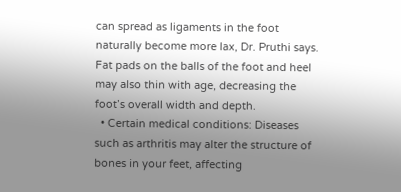can spread as ligaments in the foot naturally become more lax, Dr. Pruthi says. Fat pads on the balls of the foot and heel may also thin with age, decreasing the foot’s overall width and depth.
  • Certain medical conditions: Diseases such as arthritis may alter the structure of bones in your feet, affecting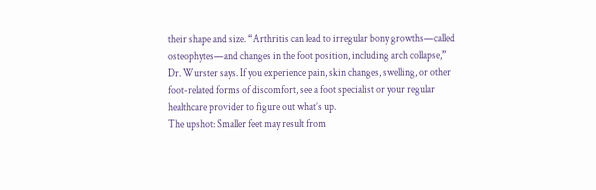their shape and size. “Arthritis can lead to irregular bony growths—called osteophytes—and changes in the foot position, including arch collapse,” Dr. Wurster says. If you experience pain, skin changes, swelling, or other foot-related forms of discomfort, see a foot specialist or your regular healthcare provider to figure out what’s up.
The upshot: Smaller feet may result from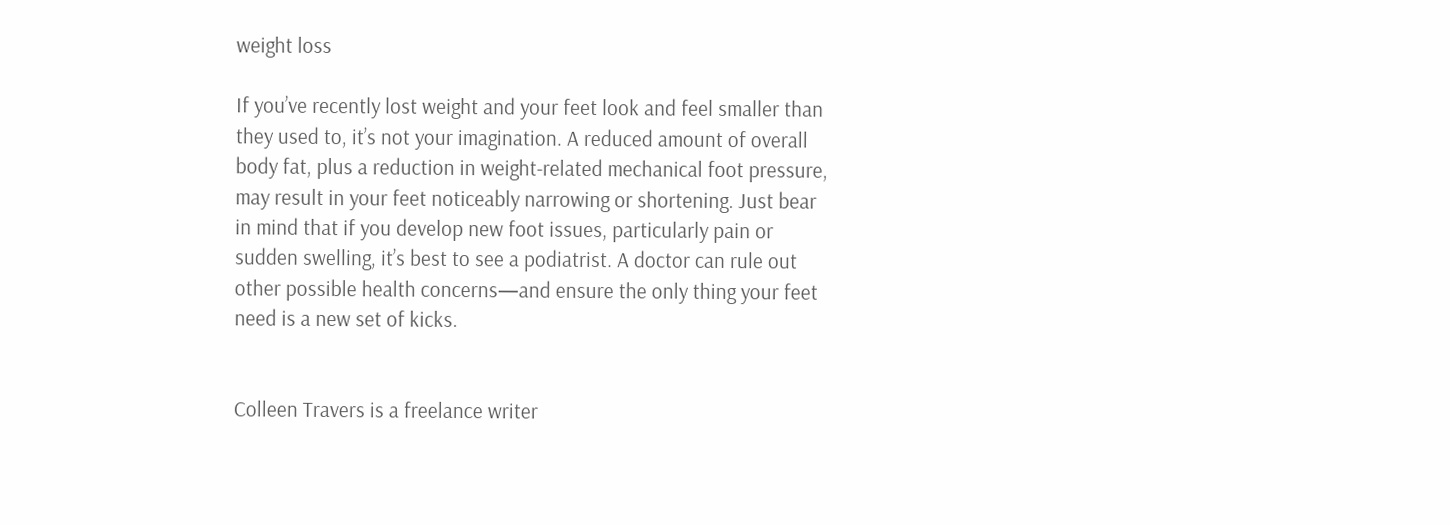weight loss

If you’ve recently lost weight and your feet look and feel smaller than they used to, it’s not your imagination. A reduced amount of overall body fat, plus a reduction in weight-related mechanical foot pressure, may result in your feet noticeably narrowing or shortening. Just bear in mind that if you develop new foot issues, particularly pain or sudden swelling, it’s best to see a podiatrist. A doctor can rule out other possible health concerns—and ensure the only thing your feet need is a new set of kicks.


Colleen Travers is a freelance writer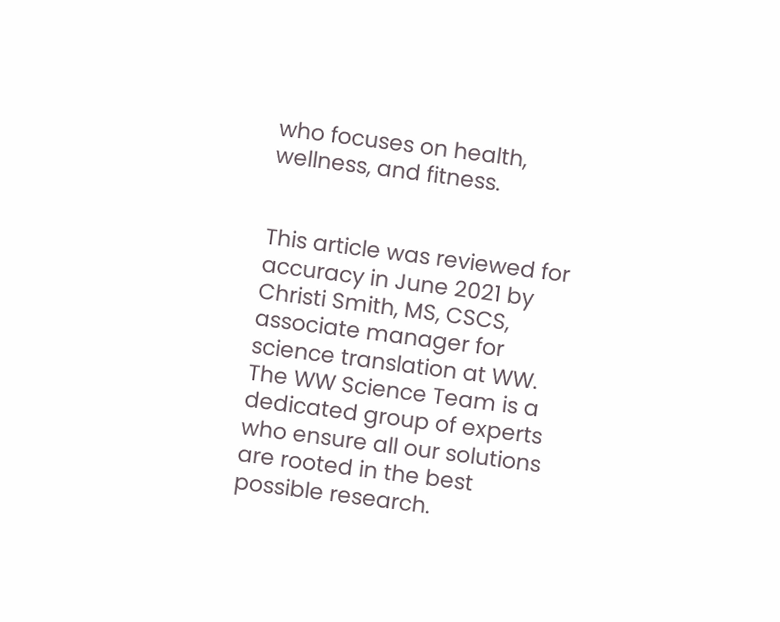who focuses on health, wellness, and fitness.


This article was reviewed for accuracy in June 2021 by Christi Smith, MS, CSCS, associate manager for science translation at WW. The WW Science Team is a dedicated group of experts who ensure all our solutions are rooted in the best possible research.